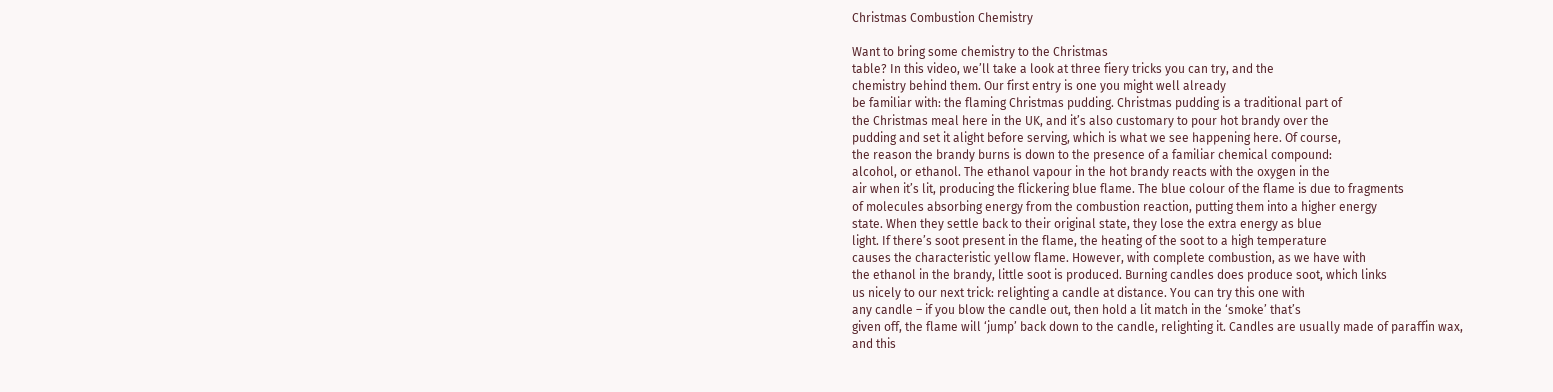Christmas Combustion Chemistry

Want to bring some chemistry to the Christmas
table? In this video, we’ll take a look at three fiery tricks you can try, and the
chemistry behind them. Our first entry is one you might well already
be familiar with: the flaming Christmas pudding. Christmas pudding is a traditional part of
the Christmas meal here in the UK, and it’s also customary to pour hot brandy over the
pudding and set it alight before serving, which is what we see happening here. Of course,
the reason the brandy burns is down to the presence of a familiar chemical compound:
alcohol, or ethanol. The ethanol vapour in the hot brandy reacts with the oxygen in the
air when it’s lit, producing the flickering blue flame. The blue colour of the flame is due to fragments
of molecules absorbing energy from the combustion reaction, putting them into a higher energy
state. When they settle back to their original state, they lose the extra energy as blue
light. If there’s soot present in the flame, the heating of the soot to a high temperature
causes the characteristic yellow flame. However, with complete combustion, as we have with
the ethanol in the brandy, little soot is produced. Burning candles does produce soot, which links
us nicely to our next trick: relighting a candle at distance. You can try this one with
any candle – if you blow the candle out, then hold a lit match in the ‘smoke’ that’s
given off, the flame will ‘jump’ back down to the candle, relighting it. Candles are usually made of paraffin wax,
and this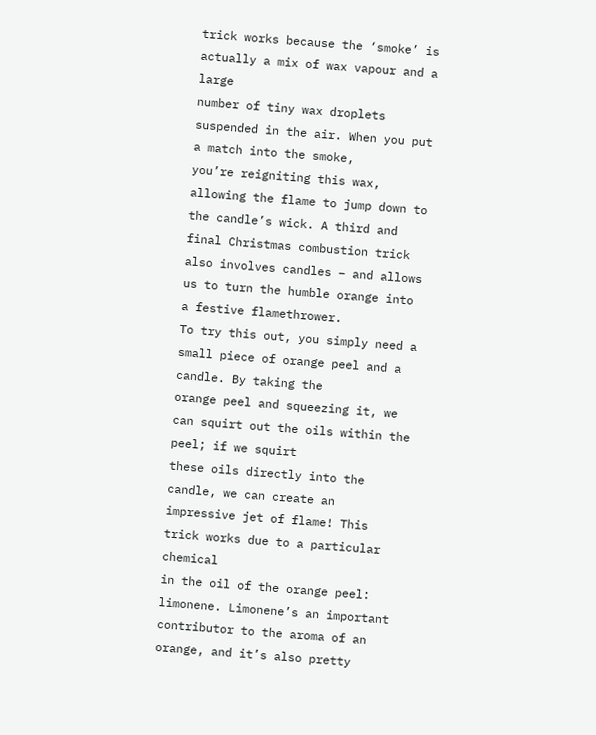trick works because the ‘smoke’ is actually a mix of wax vapour and a large
number of tiny wax droplets suspended in the air. When you put a match into the smoke,
you’re reigniting this wax, allowing the flame to jump down to the candle’s wick. A third and final Christmas combustion trick
also involves candles – and allows us to turn the humble orange into a festive flamethrower.
To try this out, you simply need a small piece of orange peel and a candle. By taking the
orange peel and squeezing it, we can squirt out the oils within the peel; if we squirt
these oils directly into the candle, we can create an impressive jet of flame! This trick works due to a particular chemical
in the oil of the orange peel: limonene. Limonene’s an important contributor to the aroma of an
orange, and it’s also pretty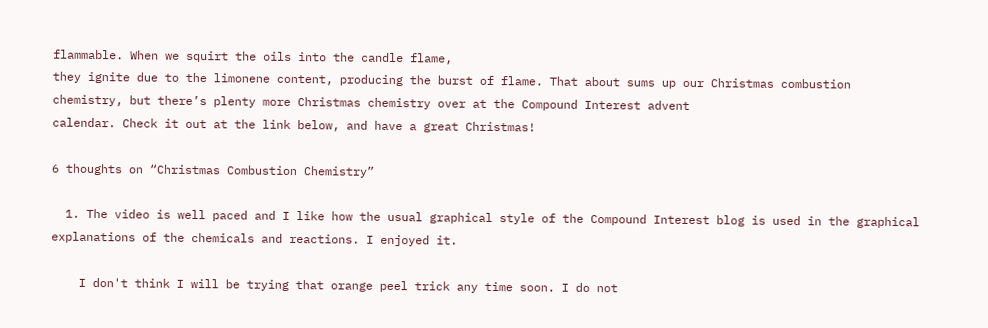flammable. When we squirt the oils into the candle flame,
they ignite due to the limonene content, producing the burst of flame. That about sums up our Christmas combustion
chemistry, but there’s plenty more Christmas chemistry over at the Compound Interest advent
calendar. Check it out at the link below, and have a great Christmas!

6 thoughts on “Christmas Combustion Chemistry”

  1. The video is well paced and I like how the usual graphical style of the Compound Interest blog is used in the graphical explanations of the chemicals and reactions. I enjoyed it.

    I don't think I will be trying that orange peel trick any time soon. I do not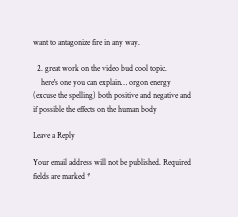want to antagonize fire in any way.

  2. great work on the video bud cool topic.
    here's one you can explain… orgon energy (excuse the spelling) both positive and negative and if possible the effects on the human body

Leave a Reply

Your email address will not be published. Required fields are marked *